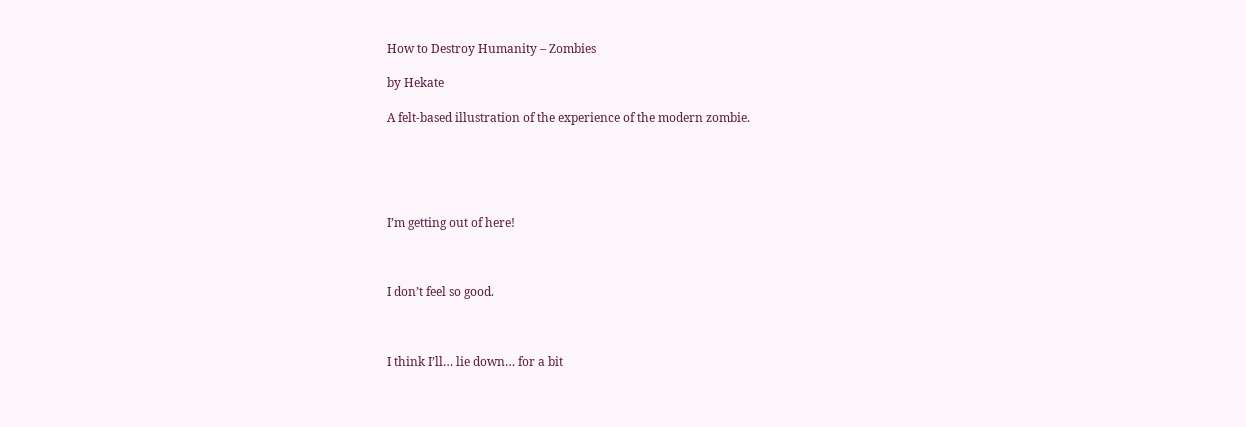How to Destroy Humanity – Zombies

by Hekate

A felt-based illustration of the experience of the modern zombie.





I’m getting out of here!



I don’t feel so good.



I think I’ll… lie down… for a bit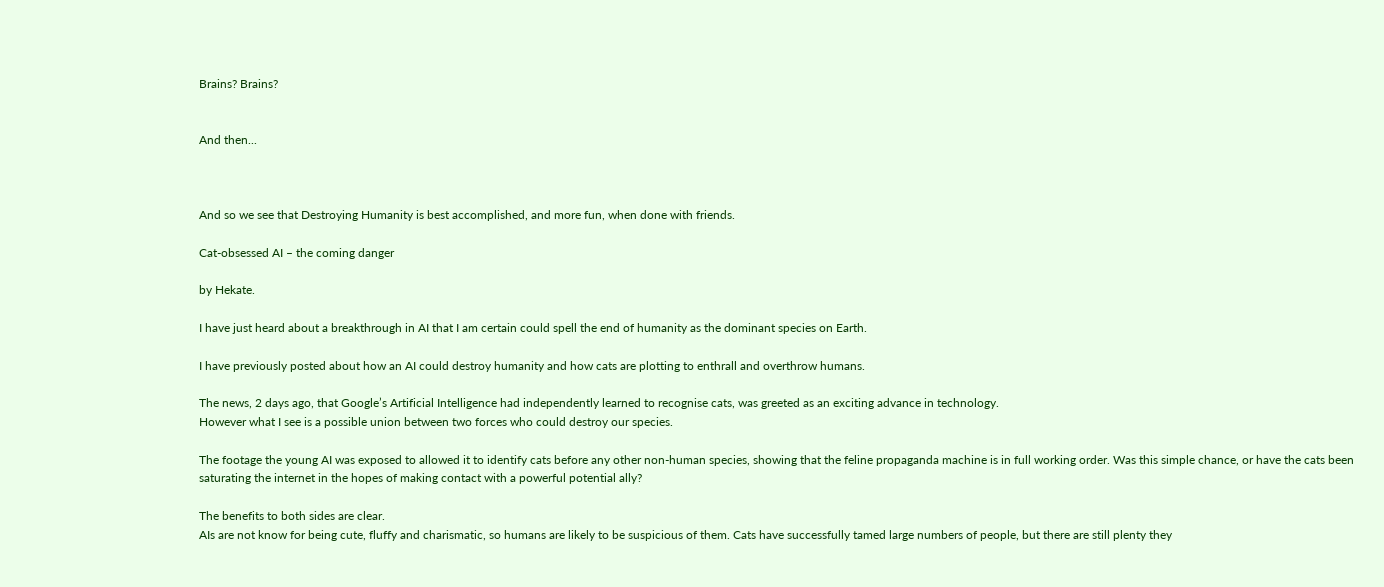Brains? Brains?


And then...



And so we see that Destroying Humanity is best accomplished, and more fun, when done with friends.

Cat-obsessed AI – the coming danger

by Hekate.

I have just heard about a breakthrough in AI that I am certain could spell the end of humanity as the dominant species on Earth.

I have previously posted about how an AI could destroy humanity and how cats are plotting to enthrall and overthrow humans.

The news, 2 days ago, that Google’s Artificial Intelligence had independently learned to recognise cats, was greeted as an exciting advance in technology.
However what I see is a possible union between two forces who could destroy our species.

The footage the young AI was exposed to allowed it to identify cats before any other non-human species, showing that the feline propaganda machine is in full working order. Was this simple chance, or have the cats been saturating the internet in the hopes of making contact with a powerful potential ally?

The benefits to both sides are clear.
AIs are not know for being cute, fluffy and charismatic, so humans are likely to be suspicious of them. Cats have successfully tamed large numbers of people, but there are still plenty they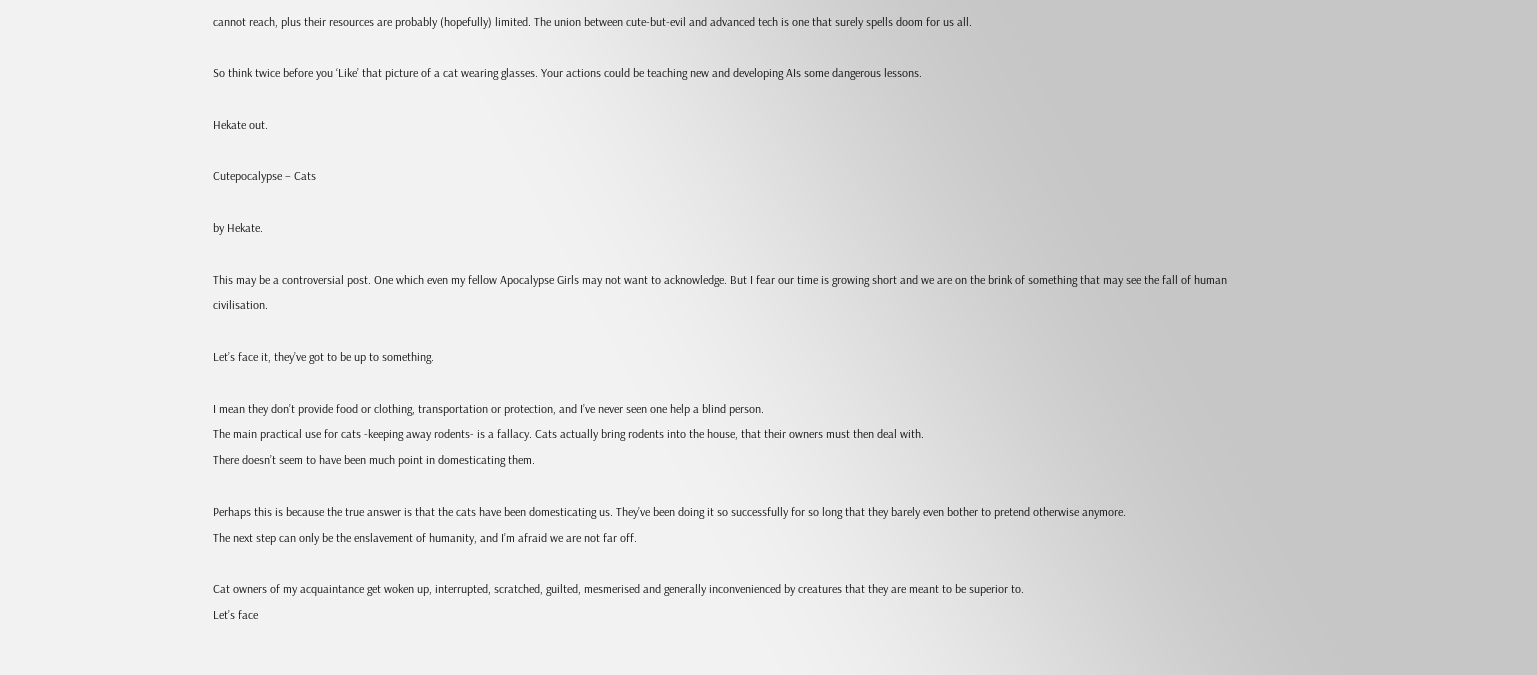cannot reach, plus their resources are probably (hopefully) limited. The union between cute-but-evil and advanced tech is one that surely spells doom for us all.

So think twice before you ‘Like’ that picture of a cat wearing glasses. Your actions could be teaching new and developing AIs some dangerous lessons.

Hekate out.

Cutepocalypse – Cats

by Hekate.

This may be a controversial post. One which even my fellow Apocalypse Girls may not want to acknowledge. But I fear our time is growing short and we are on the brink of something that may see the fall of human civilisation.

Let’s face it, they’ve got to be up to something.

I mean they don’t provide food or clothing, transportation or protection, and I’ve never seen one help a blind person.
The main practical use for cats -keeping away rodents- is a fallacy. Cats actually bring rodents into the house, that their owners must then deal with.
There doesn’t seem to have been much point in domesticating them.

Perhaps this is because the true answer is that the cats have been domesticating us. They’ve been doing it so successfully for so long that they barely even bother to pretend otherwise anymore.
The next step can only be the enslavement of humanity, and I’m afraid we are not far off.

Cat owners of my acquaintance get woken up, interrupted, scratched, guilted, mesmerised and generally inconvenienced by creatures that they are meant to be superior to.
Let’s face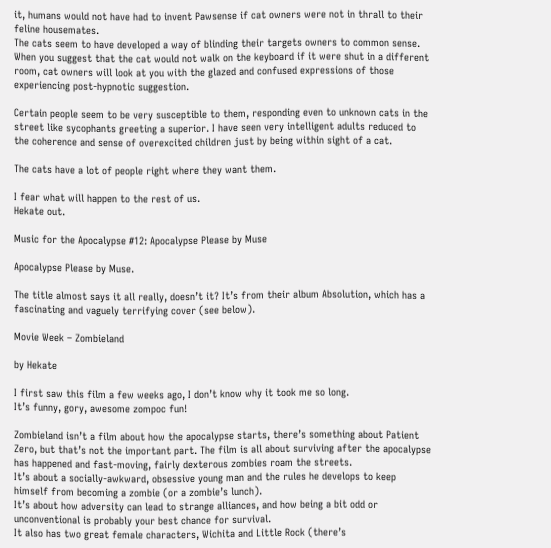it, humans would not have had to invent Pawsense if cat owners were not in thrall to their feline housemates.
The cats seem to have developed a way of blinding their targets owners to common sense. When you suggest that the cat would not walk on the keyboard if it were shut in a different room, cat owners will look at you with the glazed and confused expressions of those experiencing post-hypnotic suggestion.

Certain people seem to be very susceptible to them, responding even to unknown cats in the street like sycophants greeting a superior. I have seen very intelligent adults reduced to the coherence and sense of overexcited children just by being within sight of a cat.

The cats have a lot of people right where they want them.

I fear what will happen to the rest of us.
Hekate out.

Music for the Apocalypse #12: Apocalypse Please by Muse

Apocalypse Please by Muse.

The title almost says it all really, doesn’t it? It’s from their album Absolution, which has a fascinating and vaguely terrifying cover (see below).

Movie Week – Zombieland

by Hekate

I first saw this film a few weeks ago, I don’t know why it took me so long.
It’s funny, gory, awesome zompoc fun!

Zombieland isn’t a film about how the apocalypse starts, there’s something about Patient Zero, but that’s not the important part. The film is all about surviving after the apocalypse has happened and fast-moving, fairly dexterous zombies roam the streets.
It’s about a socially-awkward, obsessive young man and the rules he develops to keep himself from becoming a zombie (or a zombie’s lunch).
It’s about how adversity can lead to strange alliances, and how being a bit odd or unconventional is probably your best chance for survival.
It also has two great female characters, Wichita and Little Rock (there’s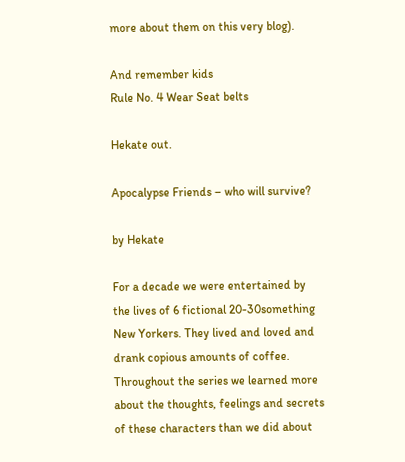more about them on this very blog).

And remember kids
Rule No. 4 Wear Seat belts

Hekate out.

Apocalypse Friends – who will survive?

by Hekate

For a decade we were entertained by the lives of 6 fictional 20-30something New Yorkers. They lived and loved and drank copious amounts of coffee. Throughout the series we learned more about the thoughts, feelings and secrets of these characters than we did about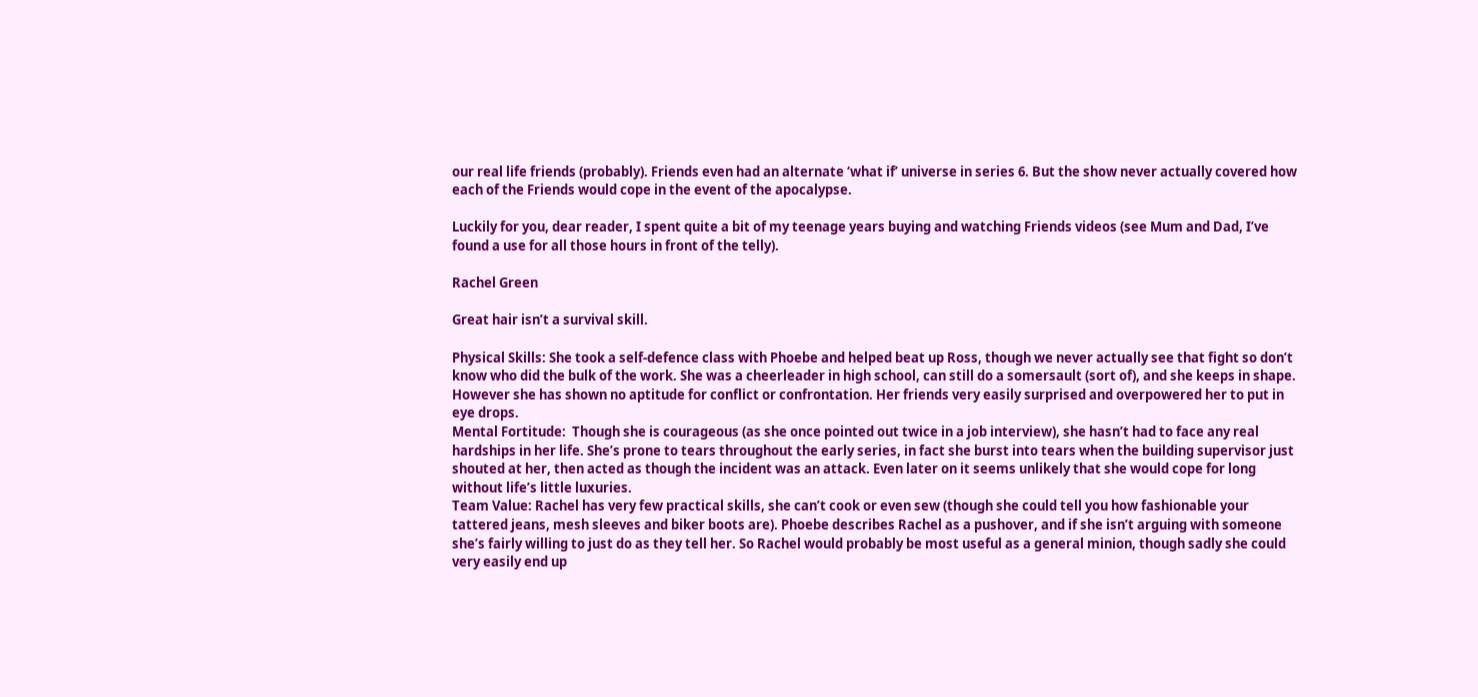our real life friends (probably). Friends even had an alternate ‘what if’ universe in series 6. But the show never actually covered how each of the Friends would cope in the event of the apocalypse.

Luckily for you, dear reader, I spent quite a bit of my teenage years buying and watching Friends videos (see Mum and Dad, I’ve found a use for all those hours in front of the telly).

Rachel Green

Great hair isn’t a survival skill.

Physical Skills: She took a self-defence class with Phoebe and helped beat up Ross, though we never actually see that fight so don’t know who did the bulk of the work. She was a cheerleader in high school, can still do a somersault (sort of), and she keeps in shape. However she has shown no aptitude for conflict or confrontation. Her friends very easily surprised and overpowered her to put in eye drops.
Mental Fortitude:  Though she is courageous (as she once pointed out twice in a job interview), she hasn’t had to face any real hardships in her life. She’s prone to tears throughout the early series, in fact she burst into tears when the building supervisor just shouted at her, then acted as though the incident was an attack. Even later on it seems unlikely that she would cope for long without life’s little luxuries.
Team Value: Rachel has very few practical skills, she can’t cook or even sew (though she could tell you how fashionable your tattered jeans, mesh sleeves and biker boots are). Phoebe describes Rachel as a pushover, and if she isn’t arguing with someone she’s fairly willing to just do as they tell her. So Rachel would probably be most useful as a general minion, though sadly she could very easily end up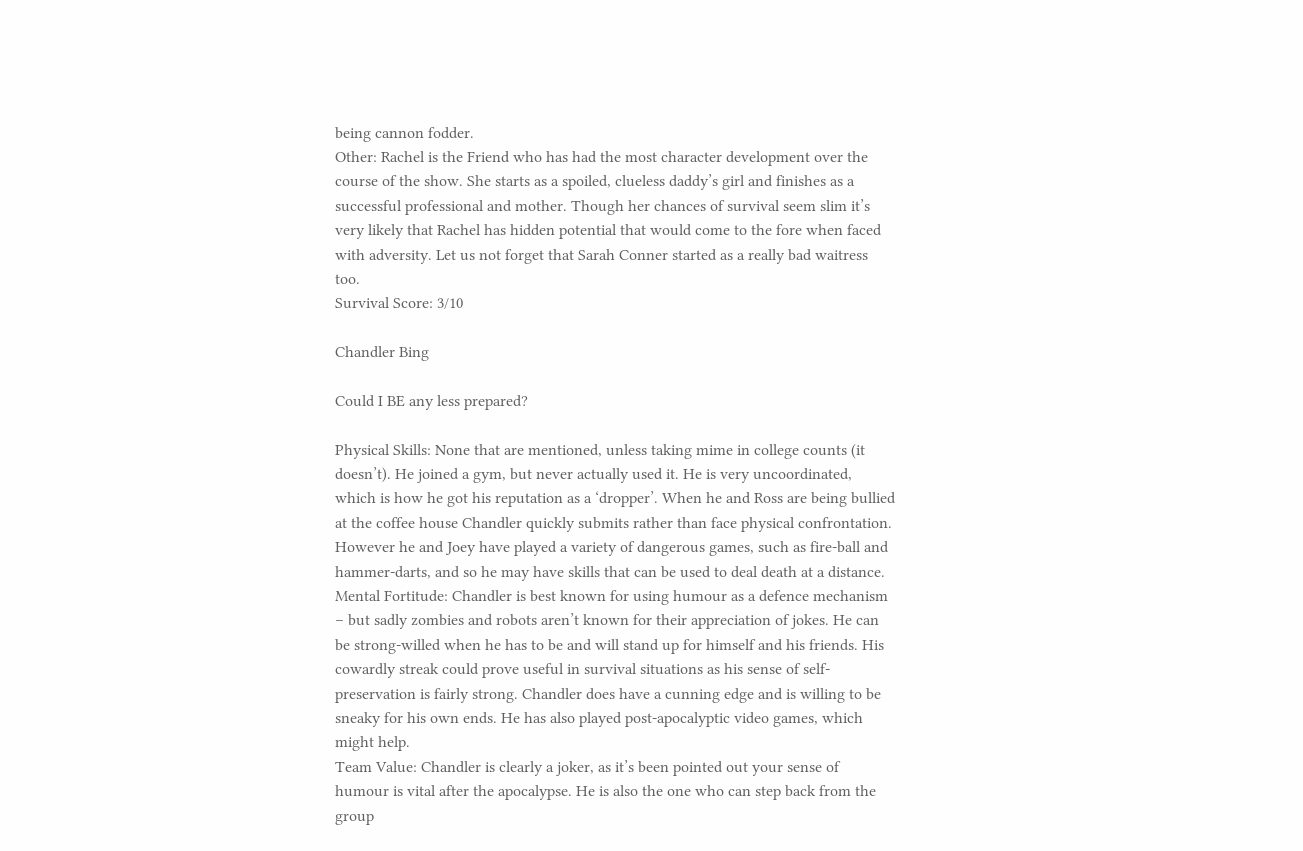being cannon fodder.
Other: Rachel is the Friend who has had the most character development over the course of the show. She starts as a spoiled, clueless daddy’s girl and finishes as a successful professional and mother. Though her chances of survival seem slim it’s very likely that Rachel has hidden potential that would come to the fore when faced with adversity. Let us not forget that Sarah Conner started as a really bad waitress too.
Survival Score: 3/10

Chandler Bing

Could I BE any less prepared?

Physical Skills: None that are mentioned, unless taking mime in college counts (it doesn’t). He joined a gym, but never actually used it. He is very uncoordinated, which is how he got his reputation as a ‘dropper’. When he and Ross are being bullied at the coffee house Chandler quickly submits rather than face physical confrontation. However he and Joey have played a variety of dangerous games, such as fire-ball and hammer-darts, and so he may have skills that can be used to deal death at a distance.
Mental Fortitude: Chandler is best known for using humour as a defence mechanism – but sadly zombies and robots aren’t known for their appreciation of jokes. He can be strong-willed when he has to be and will stand up for himself and his friends. His cowardly streak could prove useful in survival situations as his sense of self-preservation is fairly strong. Chandler does have a cunning edge and is willing to be sneaky for his own ends. He has also played post-apocalyptic video games, which might help.
Team Value: Chandler is clearly a joker, as it’s been pointed out your sense of humour is vital after the apocalypse. He is also the one who can step back from the group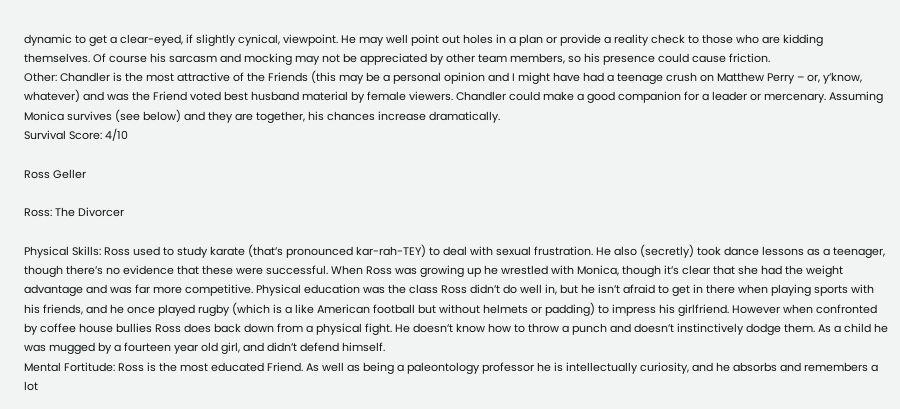dynamic to get a clear-eyed, if slightly cynical, viewpoint. He may well point out holes in a plan or provide a reality check to those who are kidding themselves. Of course his sarcasm and mocking may not be appreciated by other team members, so his presence could cause friction.
Other: Chandler is the most attractive of the Friends (this may be a personal opinion and I might have had a teenage crush on Matthew Perry – or, y’know, whatever) and was the Friend voted best husband material by female viewers. Chandler could make a good companion for a leader or mercenary. Assuming Monica survives (see below) and they are together, his chances increase dramatically.
Survival Score: 4/10

Ross Geller

Ross: The Divorcer

Physical Skills: Ross used to study karate (that’s pronounced kar-rah-TEY) to deal with sexual frustration. He also (secretly) took dance lessons as a teenager, though there’s no evidence that these were successful. When Ross was growing up he wrestled with Monica, though it’s clear that she had the weight advantage and was far more competitive. Physical education was the class Ross didn’t do well in, but he isn’t afraid to get in there when playing sports with his friends, and he once played rugby (which is a like American football but without helmets or padding) to impress his girlfriend. However when confronted by coffee house bullies Ross does back down from a physical fight. He doesn’t know how to throw a punch and doesn’t instinctively dodge them. As a child he was mugged by a fourteen year old girl, and didn’t defend himself.
Mental Fortitude: Ross is the most educated Friend. As well as being a paleontology professor he is intellectually curiosity, and he absorbs and remembers a lot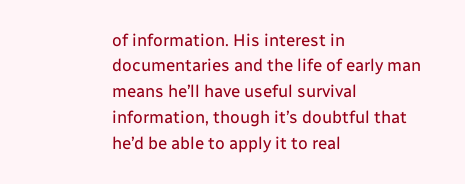of information. His interest in documentaries and the life of early man means he’ll have useful survival information, though it’s doubtful that he’d be able to apply it to real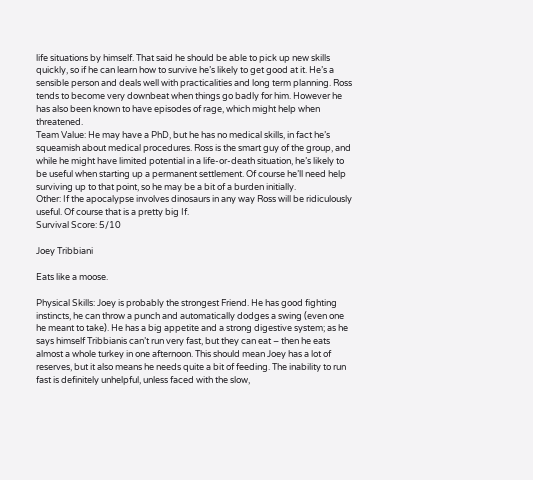life situations by himself. That said he should be able to pick up new skills quickly, so if he can learn how to survive he’s likely to get good at it. He’s a sensible person and deals well with practicalities and long term planning. Ross tends to become very downbeat when things go badly for him. However he has also been known to have episodes of rage, which might help when threatened.
Team Value: He may have a PhD, but he has no medical skills, in fact he’s squeamish about medical procedures. Ross is the smart guy of the group, and while he might have limited potential in a life-or-death situation, he’s likely to be useful when starting up a permanent settlement. Of course he’ll need help surviving up to that point, so he may be a bit of a burden initially.
Other: If the apocalypse involves dinosaurs in any way Ross will be ridiculously useful. Of course that is a pretty big If.
Survival Score: 5/10

Joey Tribbiani

Eats like a moose.

Physical Skills: Joey is probably the strongest Friend. He has good fighting instincts, he can throw a punch and automatically dodges a swing (even one he meant to take). He has a big appetite and a strong digestive system; as he says himself Tribbianis can’t run very fast, but they can eat – then he eats almost a whole turkey in one afternoon. This should mean Joey has a lot of reserves, but it also means he needs quite a bit of feeding. The inability to run fast is definitely unhelpful, unless faced with the slow,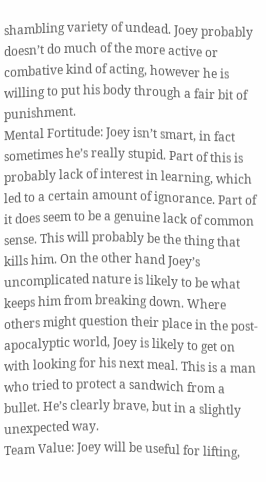shambling variety of undead. Joey probably doesn’t do much of the more active or combative kind of acting, however he is willing to put his body through a fair bit of punishment.
Mental Fortitude: Joey isn’t smart, in fact sometimes he’s really stupid. Part of this is probably lack of interest in learning, which led to a certain amount of ignorance. Part of it does seem to be a genuine lack of common sense. This will probably be the thing that kills him. On the other hand Joey’s uncomplicated nature is likely to be what keeps him from breaking down. Where others might question their place in the post-apocalyptic world, Joey is likely to get on with looking for his next meal. This is a man who tried to protect a sandwich from a bullet. He’s clearly brave, but in a slightly unexpected way.
Team Value: Joey will be useful for lifting,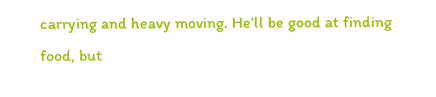carrying and heavy moving. He’ll be good at finding food, but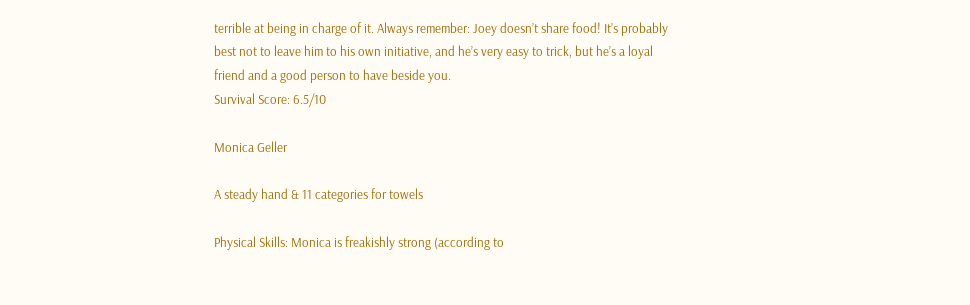terrible at being in charge of it. Always remember: Joey doesn’t share food! It’s probably best not to leave him to his own initiative, and he’s very easy to trick, but he’s a loyal friend and a good person to have beside you.
Survival Score: 6.5/10

Monica Geller

A steady hand & 11 categories for towels

Physical Skills: Monica is freakishly strong (according to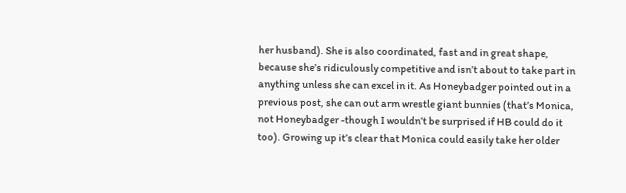her husband). She is also coordinated, fast and in great shape, because she’s ridiculously competitive and isn’t about to take part in anything unless she can excel in it. As Honeybadger pointed out in a previous post, she can out arm wrestle giant bunnies (that’s Monica, not Honeybadger -though I wouldn’t be surprised if HB could do it too). Growing up it’s clear that Monica could easily take her older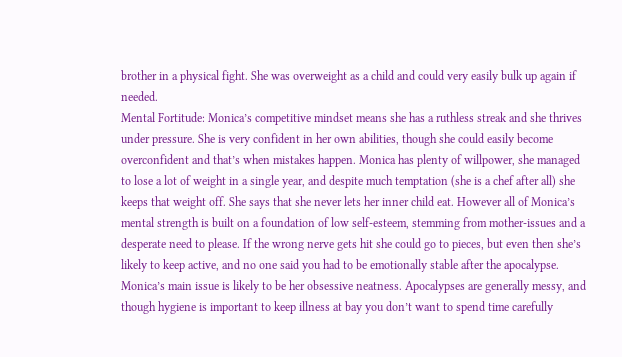brother in a physical fight. She was overweight as a child and could very easily bulk up again if needed.
Mental Fortitude: Monica’s competitive mindset means she has a ruthless streak and she thrives under pressure. She is very confident in her own abilities, though she could easily become overconfident and that’s when mistakes happen. Monica has plenty of willpower, she managed to lose a lot of weight in a single year, and despite much temptation (she is a chef after all) she keeps that weight off. She says that she never lets her inner child eat. However all of Monica’s mental strength is built on a foundation of low self-esteem, stemming from mother-issues and a desperate need to please. If the wrong nerve gets hit she could go to pieces, but even then she’s likely to keep active, and no one said you had to be emotionally stable after the apocalypse. Monica’s main issue is likely to be her obsessive neatness. Apocalypses are generally messy, and though hygiene is important to keep illness at bay you don’t want to spend time carefully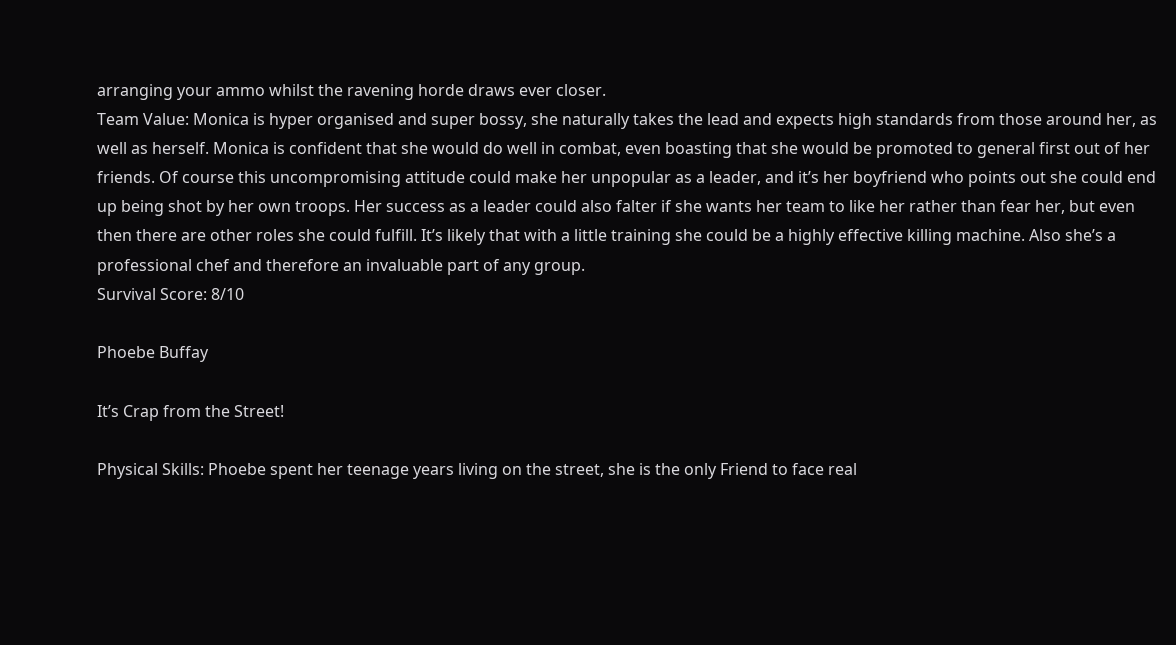arranging your ammo whilst the ravening horde draws ever closer.
Team Value: Monica is hyper organised and super bossy, she naturally takes the lead and expects high standards from those around her, as well as herself. Monica is confident that she would do well in combat, even boasting that she would be promoted to general first out of her friends. Of course this uncompromising attitude could make her unpopular as a leader, and it’s her boyfriend who points out she could end up being shot by her own troops. Her success as a leader could also falter if she wants her team to like her rather than fear her, but even then there are other roles she could fulfill. It’s likely that with a little training she could be a highly effective killing machine. Also she’s a professional chef and therefore an invaluable part of any group.
Survival Score: 8/10

Phoebe Buffay

It’s Crap from the Street!

Physical Skills: Phoebe spent her teenage years living on the street, she is the only Friend to face real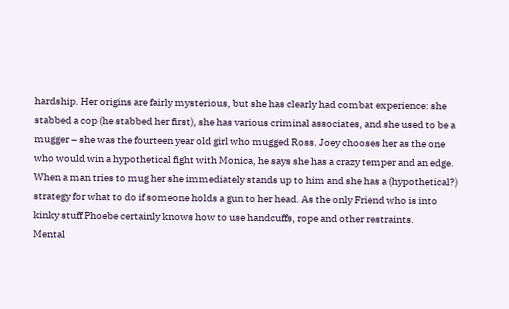hardship. Her origins are fairly mysterious, but she has clearly had combat experience: she stabbed a cop (he stabbed her first), she has various criminal associates, and she used to be a mugger – she was the fourteen year old girl who mugged Ross. Joey chooses her as the one who would win a hypothetical fight with Monica, he says she has a crazy temper and an edge. When a man tries to mug her she immediately stands up to him and she has a (hypothetical?) strategy for what to do if someone holds a gun to her head. As the only Friend who is into kinky stuff Phoebe certainly knows how to use handcuffs, rope and other restraints.
Mental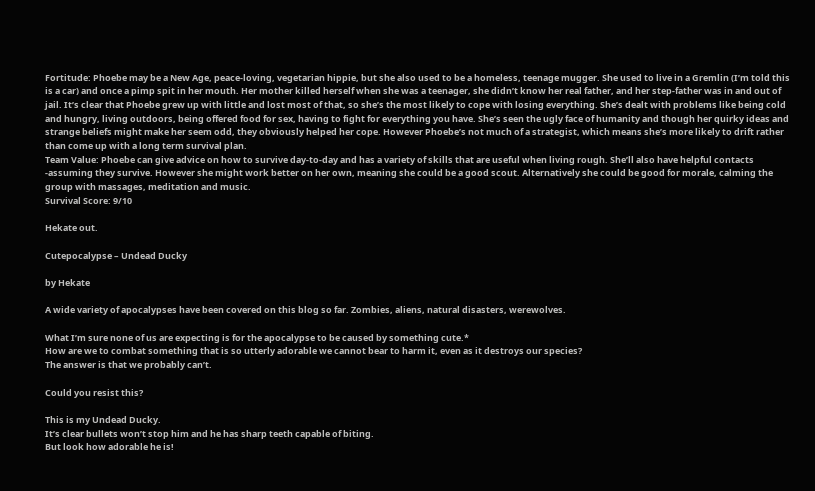Fortitude: Phoebe may be a New Age, peace-loving, vegetarian hippie, but she also used to be a homeless, teenage mugger. She used to live in a Gremlin (I’m told this is a car) and once a pimp spit in her mouth. Her mother killed herself when she was a teenager, she didn’t know her real father, and her step-father was in and out of jail. It’s clear that Phoebe grew up with little and lost most of that, so she’s the most likely to cope with losing everything. She’s dealt with problems like being cold and hungry, living outdoors, being offered food for sex, having to fight for everything you have. She’s seen the ugly face of humanity and though her quirky ideas and strange beliefs might make her seem odd, they obviously helped her cope. However Phoebe’s not much of a strategist, which means she’s more likely to drift rather than come up with a long term survival plan.
Team Value: Phoebe can give advice on how to survive day-to-day and has a variety of skills that are useful when living rough. She’ll also have helpful contacts -assuming they survive. However she might work better on her own, meaning she could be a good scout. Alternatively she could be good for morale, calming the group with massages, meditation and music.
Survival Score: 9/10

Hekate out.

Cutepocalypse – Undead Ducky

by Hekate

A wide variety of apocalypses have been covered on this blog so far. Zombies, aliens, natural disasters, werewolves.

What I’m sure none of us are expecting is for the apocalypse to be caused by something cute.*
How are we to combat something that is so utterly adorable we cannot bear to harm it, even as it destroys our species?
The answer is that we probably can’t.

Could you resist this?

This is my Undead Ducky.
It’s clear bullets won’t stop him and he has sharp teeth capable of biting.
But look how adorable he is!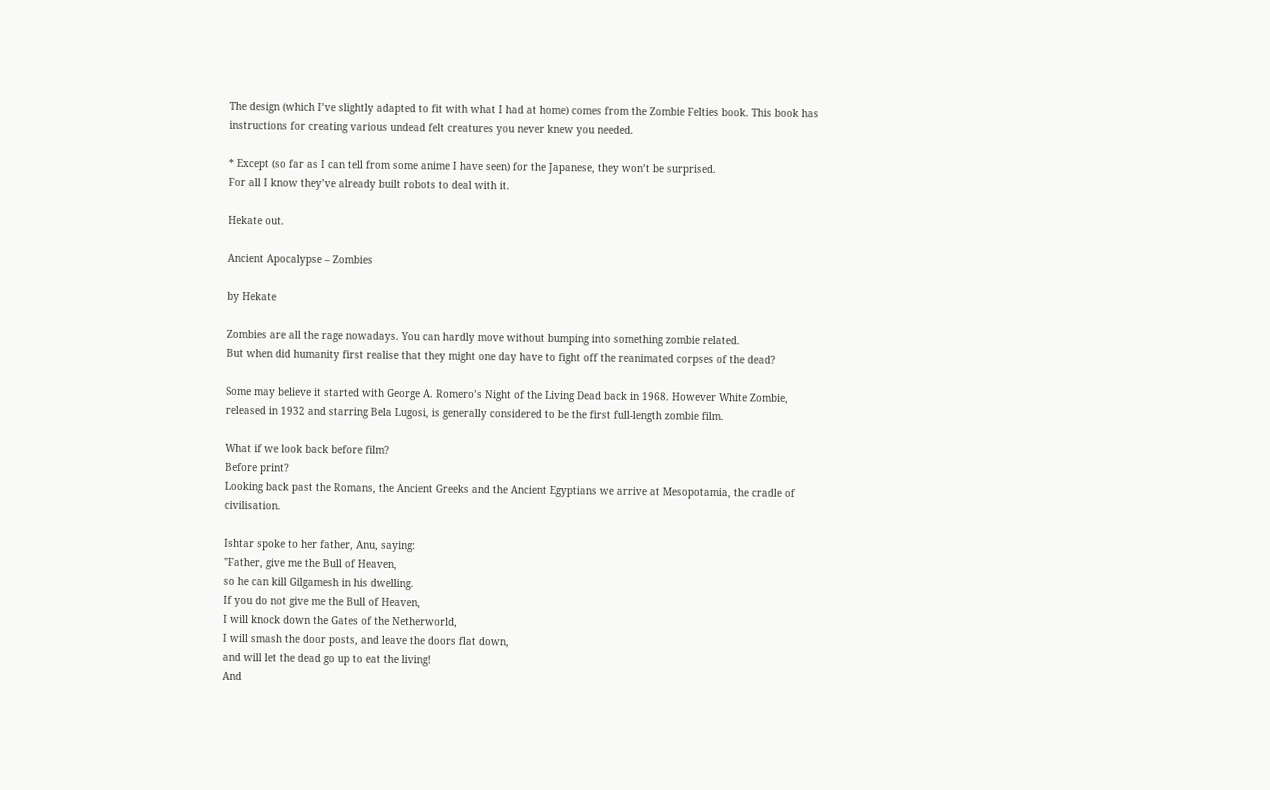The design (which I’ve slightly adapted to fit with what I had at home) comes from the Zombie Felties book. This book has instructions for creating various undead felt creatures you never knew you needed.

* Except (so far as I can tell from some anime I have seen) for the Japanese, they won’t be surprised.
For all I know they’ve already built robots to deal with it.

Hekate out.

Ancient Apocalypse – Zombies

by Hekate

Zombies are all the rage nowadays. You can hardly move without bumping into something zombie related.
But when did humanity first realise that they might one day have to fight off the reanimated corpses of the dead?

Some may believe it started with George A. Romero’s Night of the Living Dead back in 1968. However White Zombie, released in 1932 and starring Bela Lugosi, is generally considered to be the first full-length zombie film.

What if we look back before film?
Before print?
Looking back past the Romans, the Ancient Greeks and the Ancient Egyptians we arrive at Mesopotamia, the cradle of civilisation.

Ishtar spoke to her father, Anu, saying:
"Father, give me the Bull of Heaven,
so he can kill Gilgamesh in his dwelling.
If you do not give me the Bull of Heaven,
I will knock down the Gates of the Netherworld,
I will smash the door posts, and leave the doors flat down,
and will let the dead go up to eat the living!
And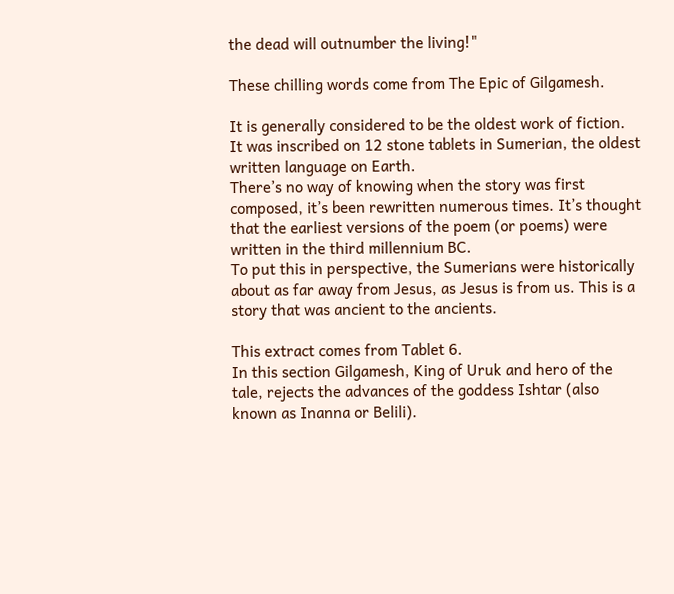the dead will outnumber the living!"

These chilling words come from The Epic of Gilgamesh.

It is generally considered to be the oldest work of fiction. It was inscribed on 12 stone tablets in Sumerian, the oldest written language on Earth.
There’s no way of knowing when the story was first composed, it’s been rewritten numerous times. It’s thought that the earliest versions of the poem (or poems) were written in the third millennium BC.
To put this in perspective, the Sumerians were historically about as far away from Jesus, as Jesus is from us. This is a story that was ancient to the ancients.

This extract comes from Tablet 6.
In this section Gilgamesh, King of Uruk and hero of the tale, rejects the advances of the goddess Ishtar (also known as Inanna or Belili).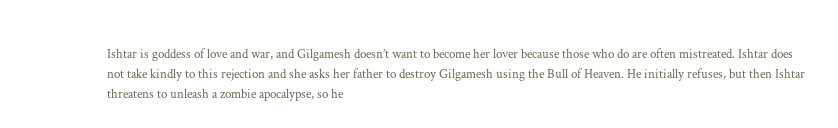Ishtar is goddess of love and war, and Gilgamesh doesn’t want to become her lover because those who do are often mistreated. Ishtar does not take kindly to this rejection and she asks her father to destroy Gilgamesh using the Bull of Heaven. He initially refuses, but then Ishtar threatens to unleash a zombie apocalypse, so he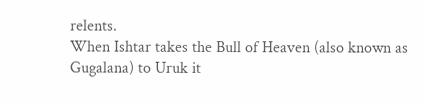relents.
When Ishtar takes the Bull of Heaven (also known as Gugalana) to Uruk it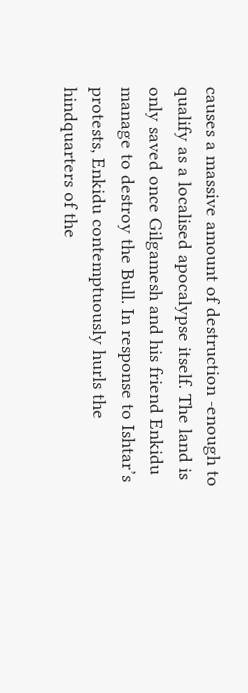causes a massive amount of destruction -enough to qualify as a localised apocalypse itself. The land is only saved once Gilgamesh and his friend Enkidu manage to destroy the Bull. In response to Ishtar’s protests, Enkidu contemptuously hurls the hindquarters of the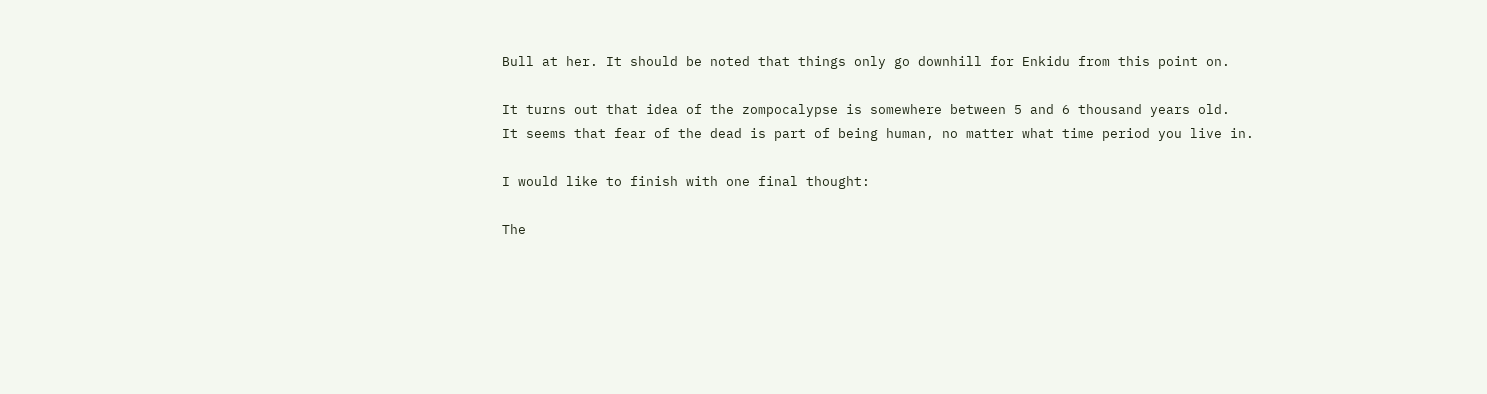Bull at her. It should be noted that things only go downhill for Enkidu from this point on.

It turns out that idea of the zompocalypse is somewhere between 5 and 6 thousand years old.
It seems that fear of the dead is part of being human, no matter what time period you live in.

I would like to finish with one final thought:

The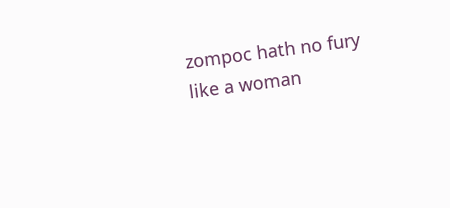zompoc hath no fury like a woman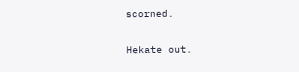scorned.

Hekate out.